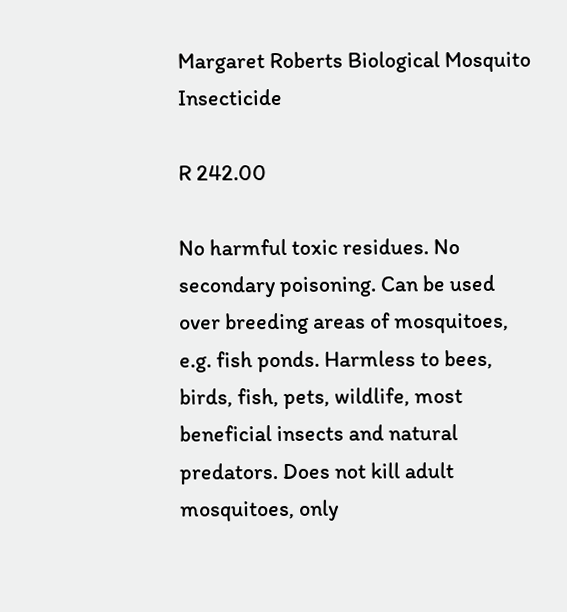Margaret Roberts Biological Mosquito Insecticide

R 242.00

No harmful toxic residues. No secondary poisoning. Can be used over breeding areas of mosquitoes, e.g. fish ponds. Harmless to bees, birds, fish, pets, wildlife, most beneficial insects and natural predators. Does not kill adult mosquitoes, only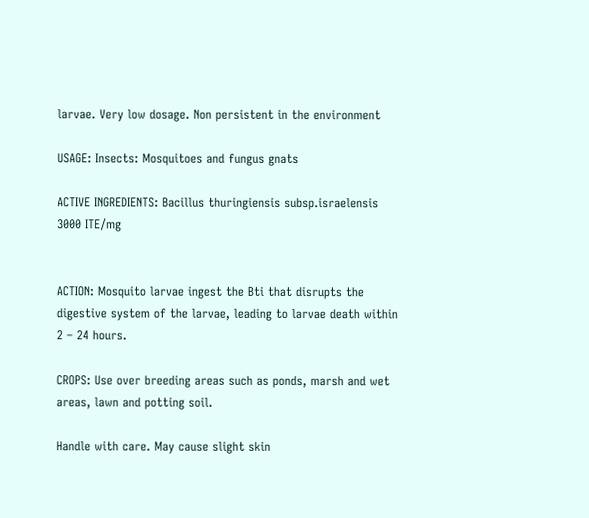larvae. Very low dosage. Non persistent in the environment

USAGE: Insects: Mosquitoes and fungus gnats

ACTIVE INGREDIENTS: Bacillus thuringiensis subsp.israelensis 3000 ITE/mg


ACTION: Mosquito larvae ingest the Bti that disrupts the digestive system of the larvae, leading to larvae death within 2 – 24 hours.

CROPS: Use over breeding areas such as ponds, marsh and wet areas, lawn and potting soil.

Handle with care. May cause slight skin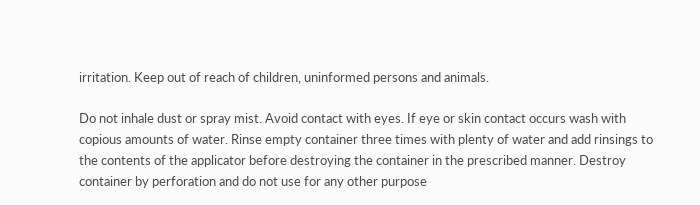irritation. Keep out of reach of children, uninformed persons and animals.

Do not inhale dust or spray mist. Avoid contact with eyes. If eye or skin contact occurs wash with copious amounts of water. Rinse empty container three times with plenty of water and add rinsings to the contents of the applicator before destroying the container in the prescribed manner. Destroy container by perforation and do not use for any other purpose